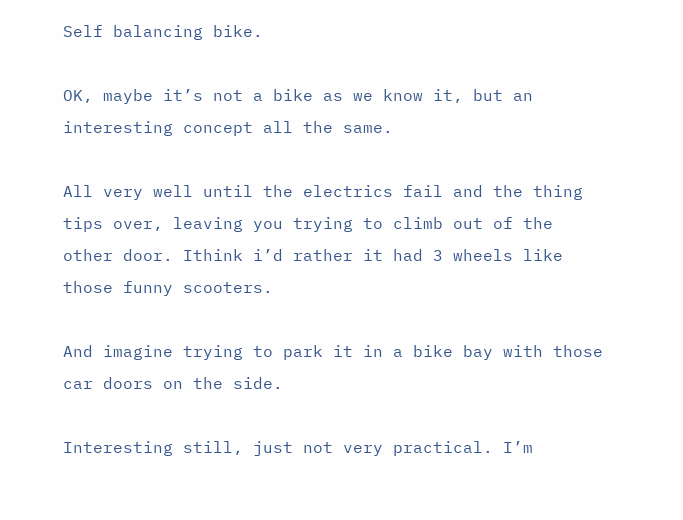Self balancing bike.

OK, maybe it’s not a bike as we know it, but an interesting concept all the same.

All very well until the electrics fail and the thing tips over, leaving you trying to climb out of the other door. Ithink i’d rather it had 3 wheels like those funny scooters.

And imagine trying to park it in a bike bay with those car doors on the side.

Interesting still, just not very practical. I’m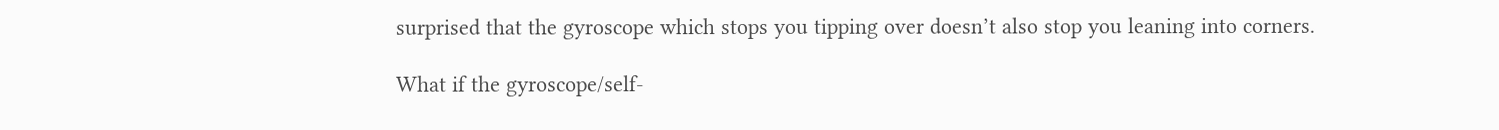surprised that the gyroscope which stops you tipping over doesn’t also stop you leaning into corners.

What if the gyroscope/self-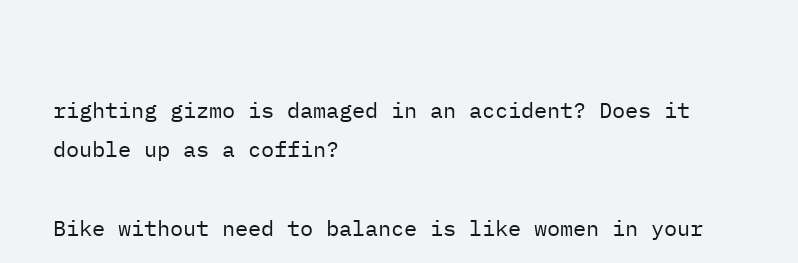righting gizmo is damaged in an accident? Does it double up as a coffin?

Bike without need to balance is like women in your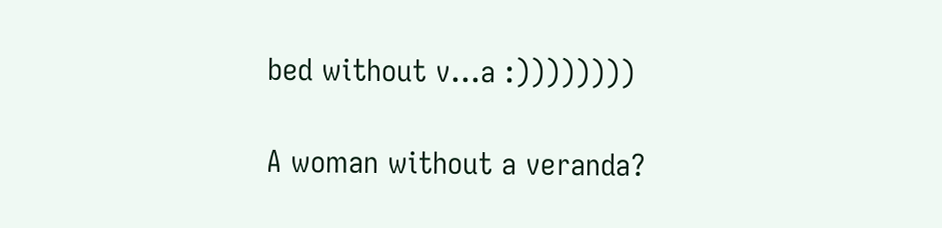bed without v…a :))))))))

A woman without a veranda?